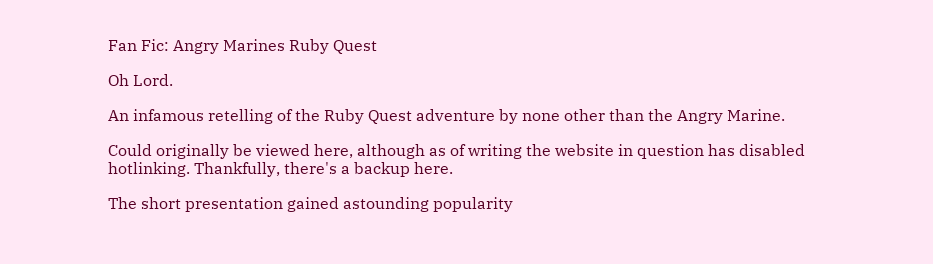Fan Fic: Angry Marines Ruby Quest

Oh Lord.

An infamous retelling of the Ruby Quest adventure by none other than the Angry Marine.

Could originally be viewed here, although as of writing the website in question has disabled hotlinking. Thankfully, there's a backup here.

The short presentation gained astounding popularity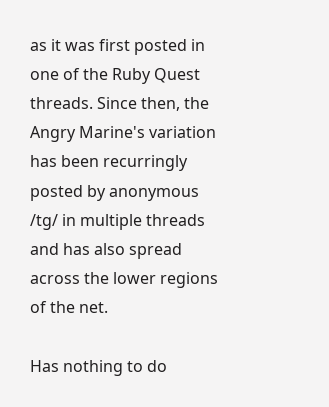as it was first posted in one of the Ruby Quest threads. Since then, the Angry Marine's variation has been recurringly posted by anonymous /tg/ in multiple threads and has also spread across the lower regions of the net.

Has nothing to do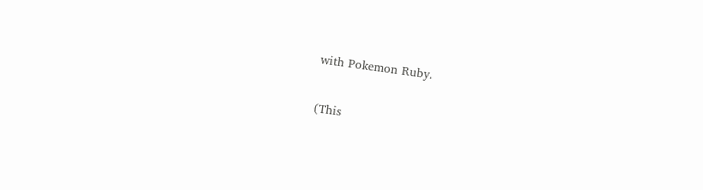with Pokemon Ruby.

(This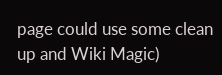page could use some clean up and Wiki Magic)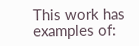This work has examples of: